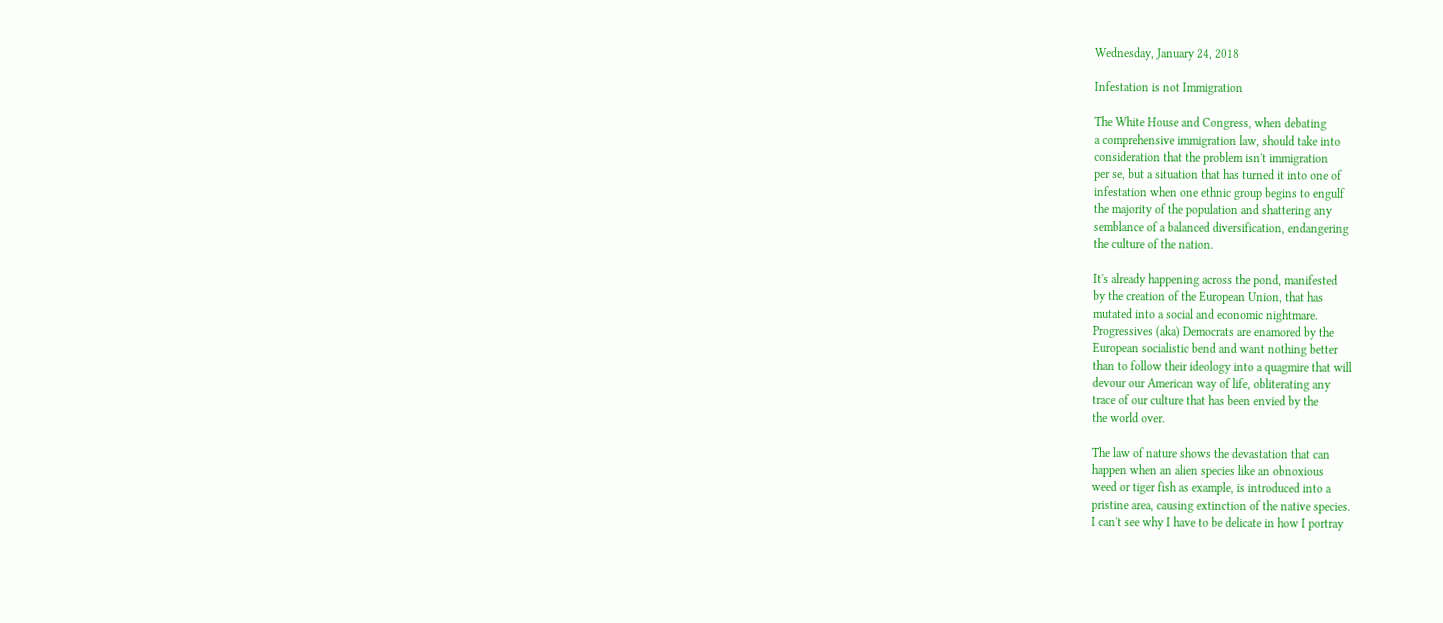Wednesday, January 24, 2018

Infestation is not Immigration

The White House and Congress, when debating
a comprehensive immigration law, should take into
consideration that the problem isn't immigration
per se, but a situation that has turned it into one of
infestation when one ethnic group begins to engulf
the majority of the population and shattering any
semblance of a balanced diversification, endangering
the culture of the nation.

It's already happening across the pond, manifested
by the creation of the European Union, that has
mutated into a social and economic nightmare.
Progressives (aka) Democrats are enamored by the
European socialistic bend and want nothing better
than to follow their ideology into a quagmire that will
devour our American way of life, obliterating any
trace of our culture that has been envied by the
the world over.

The law of nature shows the devastation that can
happen when an alien species like an obnoxious
weed or tiger fish as example, is introduced into a
pristine area, causing extinction of the native species.
I can't see why I have to be delicate in how I portray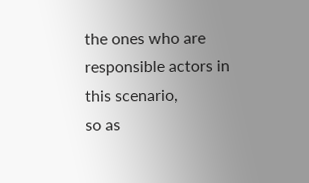the ones who are responsible actors in this scenario,
so as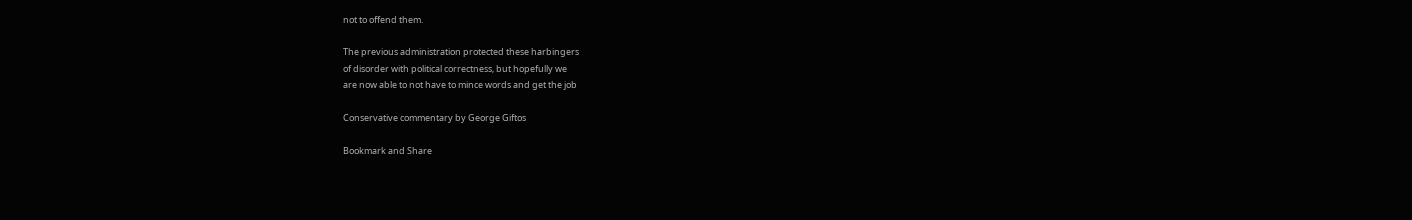not to offend them.

The previous administration protected these harbingers
of disorder with political correctness, but hopefully we
are now able to not have to mince words and get the job

Conservative commentary by George Giftos

Bookmark and Share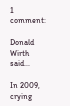1 comment:

Donald Wirth said...

In 2009, crying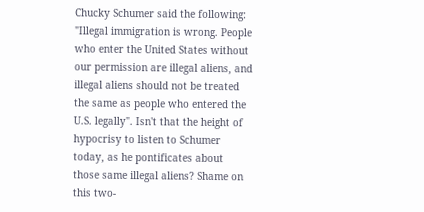Chucky Schumer said the following: "Illegal immigration is wrong. People who enter the United States without our permission are illegal aliens, and illegal aliens should not be treated the same as people who entered the U.S. legally". Isn't that the height of hypocrisy to listen to Schumer today, as he pontificates about those same illegal aliens? Shame on this two-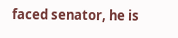faced senator, he is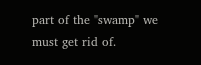part of the "swamp" we must get rid of.